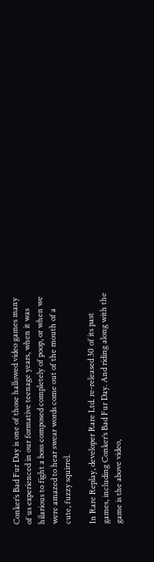Conker’s Bad Fur Day is one of those hallowed video games many of us experienced in our formative teenage years, when it was hilarious to fight a boss composed completely of poop, or when we were amazed to hear swear words come out of the mouth of a cute, fuzzy squirrel.

In Rare Replay, developer Rare Ltd. re-released 30 of its past games, including Conker’s Bad Fur Day. And riding along with the game is the above video,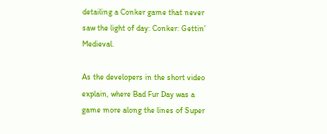detailing a Conker game that never saw the light of day: Conker: Gettin’ Medieval.

As the developers in the short video explain, where Bad Fur Day was a game more along the lines of Super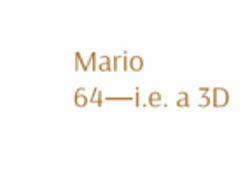Mario 64—i.e. a 3D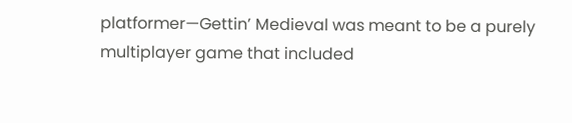platformer—Gettin’ Medieval was meant to be a purely multiplayer game that included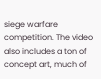siege warfare competition. The video also includes a ton of concept art, much of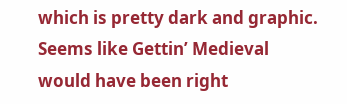which is pretty dark and graphic. Seems like Gettin’ Medieval would have been right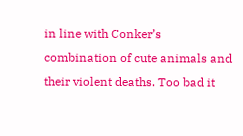in line with Conker’s combination of cute animals and their violent deaths. Too bad it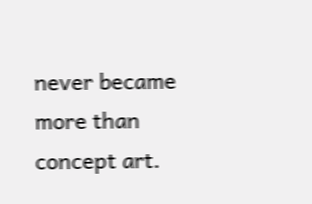never became more than concept art.